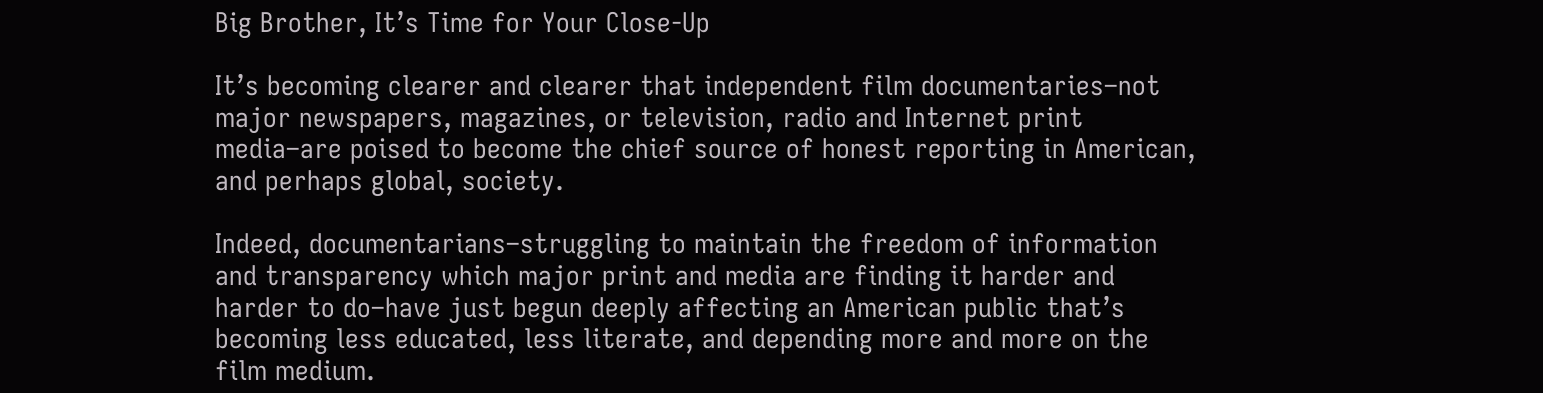Big Brother, It’s Time for Your Close-Up

It’s becoming clearer and clearer that independent film documentaries–not major newspapers, magazines, or television, radio and Internet print media–are poised to become the chief source of honest reporting in American, and perhaps global, society.

Indeed, documentarians–struggling to maintain the freedom of information and transparency which major print and media are finding it harder and harder to do–have just begun deeply affecting an American public that’s becoming less educated, less literate, and depending more and more on the film medium.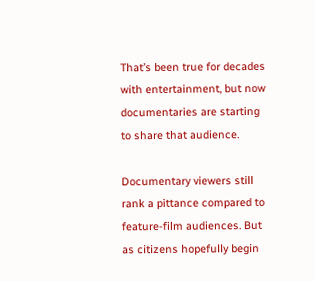That’s been true for decades with entertainment, but now documentaries are starting to share that audience.

Documentary viewers still rank a pittance compared to feature-film audiences. But as citizens hopefully begin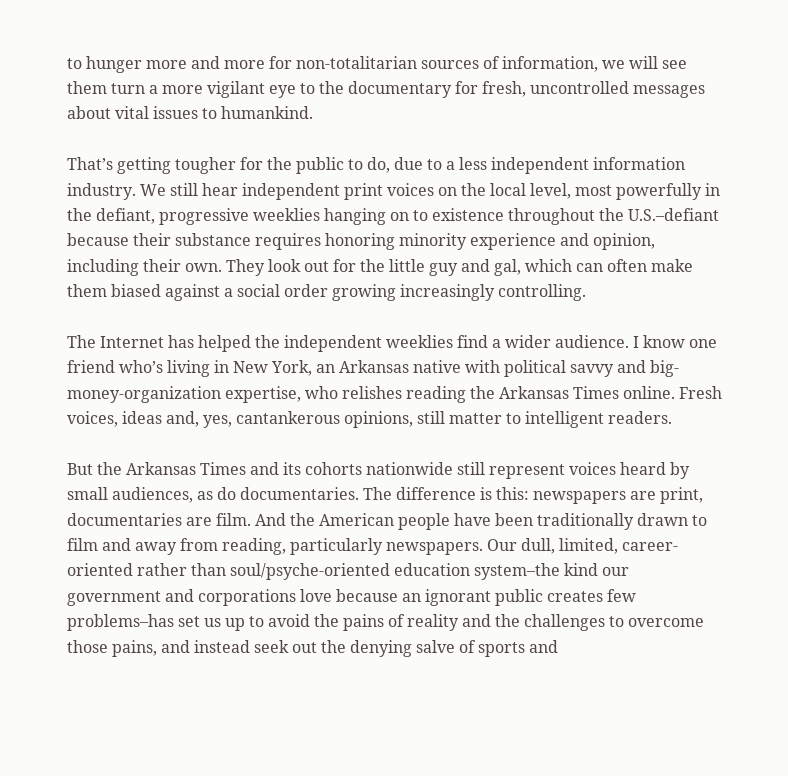to hunger more and more for non-totalitarian sources of information, we will see them turn a more vigilant eye to the documentary for fresh, uncontrolled messages about vital issues to humankind.

That’s getting tougher for the public to do, due to a less independent information industry. We still hear independent print voices on the local level, most powerfully in the defiant, progressive weeklies hanging on to existence throughout the U.S.–defiant because their substance requires honoring minority experience and opinion, including their own. They look out for the little guy and gal, which can often make them biased against a social order growing increasingly controlling.

The Internet has helped the independent weeklies find a wider audience. I know one friend who’s living in New York, an Arkansas native with political savvy and big-money-organization expertise, who relishes reading the Arkansas Times online. Fresh voices, ideas and, yes, cantankerous opinions, still matter to intelligent readers.

But the Arkansas Times and its cohorts nationwide still represent voices heard by small audiences, as do documentaries. The difference is this: newspapers are print, documentaries are film. And the American people have been traditionally drawn to film and away from reading, particularly newspapers. Our dull, limited, career-oriented rather than soul/psyche-oriented education system–the kind our government and corporations love because an ignorant public creates few problems–has set us up to avoid the pains of reality and the challenges to overcome those pains, and instead seek out the denying salve of sports and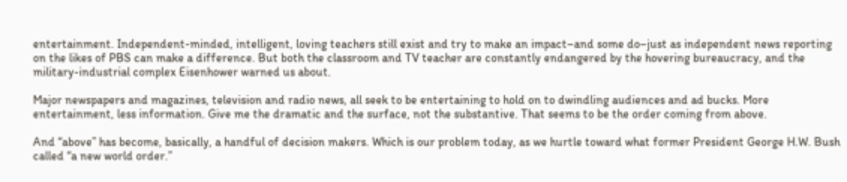entertainment. Independent-minded, intelligent, loving teachers still exist and try to make an impact–and some do–just as independent news reporting on the likes of PBS can make a difference. But both the classroom and TV teacher are constantly endangered by the hovering bureaucracy, and the military-industrial complex Eisenhower warned us about.

Major newspapers and magazines, television and radio news, all seek to be entertaining to hold on to dwindling audiences and ad bucks. More entertainment, less information. Give me the dramatic and the surface, not the substantive. That seems to be the order coming from above.

And “above” has become, basically, a handful of decision makers. Which is our problem today, as we hurtle toward what former President George H.W. Bush called “a new world order.”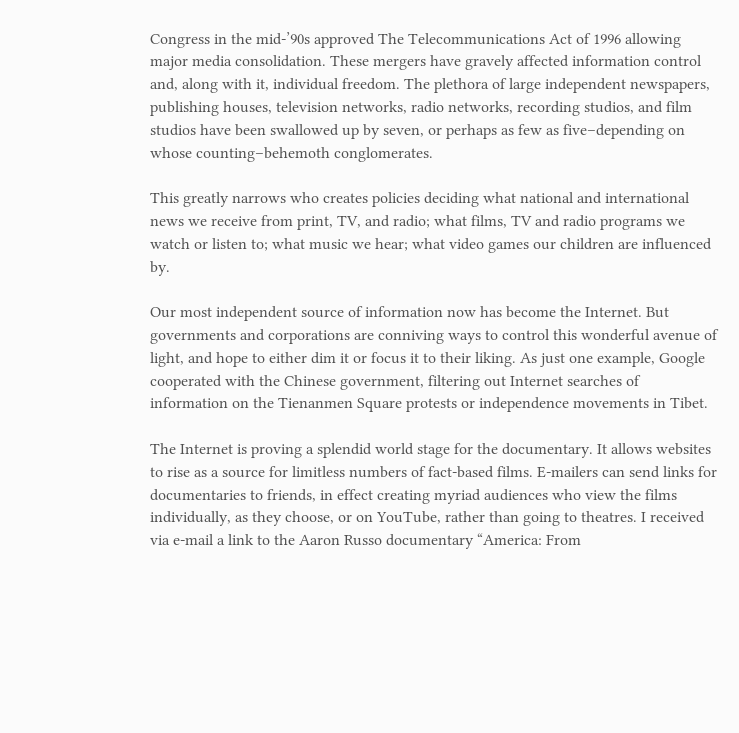Congress in the mid-’90s approved The Telecommunications Act of 1996 allowing major media consolidation. These mergers have gravely affected information control and, along with it, individual freedom. The plethora of large independent newspapers, publishing houses, television networks, radio networks, recording studios, and film studios have been swallowed up by seven, or perhaps as few as five–depending on whose counting–behemoth conglomerates.

This greatly narrows who creates policies deciding what national and international news we receive from print, TV, and radio; what films, TV and radio programs we watch or listen to; what music we hear; what video games our children are influenced by.

Our most independent source of information now has become the Internet. But governments and corporations are conniving ways to control this wonderful avenue of light, and hope to either dim it or focus it to their liking. As just one example, Google cooperated with the Chinese government, filtering out Internet searches of information on the Tienanmen Square protests or independence movements in Tibet.

The Internet is proving a splendid world stage for the documentary. It allows websites to rise as a source for limitless numbers of fact-based films. E-mailers can send links for documentaries to friends, in effect creating myriad audiences who view the films individually, as they choose, or on YouTube, rather than going to theatres. I received via e-mail a link to the Aaron Russo documentary “America: From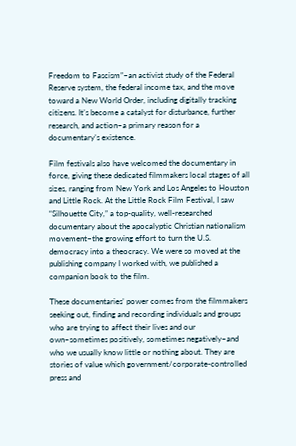Freedom to Fascism”–an activist study of the Federal Reserve system, the federal income tax, and the move toward a New World Order, including digitally tracking citizens. It’s become a catalyst for disturbance, further research, and action–a primary reason for a documentary’s existence.

Film festivals also have welcomed the documentary in force, giving these dedicated filmmakers local stages of all sizes, ranging from New York and Los Angeles to Houston and Little Rock. At the Little Rock Film Festival, I saw “Silhouette City,” a top-quality, well-researched documentary about the apocalyptic Christian nationalism movement–the growing effort to turn the U.S. democracy into a theocracy. We were so moved at the publishing company I worked with, we published a companion book to the film.

These documentaries’ power comes from the filmmakers seeking out, finding and recording individuals and groups who are trying to affect their lives and our own–sometimes positively, sometimes negatively–and who we usually know little or nothing about. They are stories of value which government/corporate-controlled press and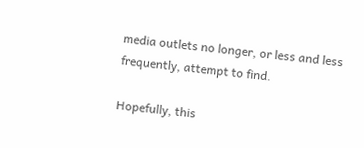media outlets no longer, or less and less frequently, attempt to find.

Hopefully, this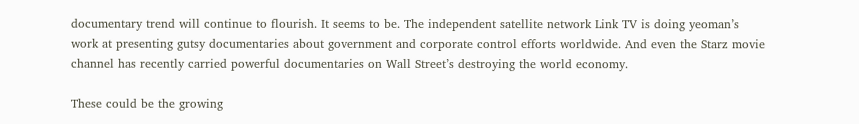documentary trend will continue to flourish. It seems to be. The independent satellite network Link TV is doing yeoman’s work at presenting gutsy documentaries about government and corporate control efforts worldwide. And even the Starz movie channel has recently carried powerful documentaries on Wall Street’s destroying the world economy.

These could be the growing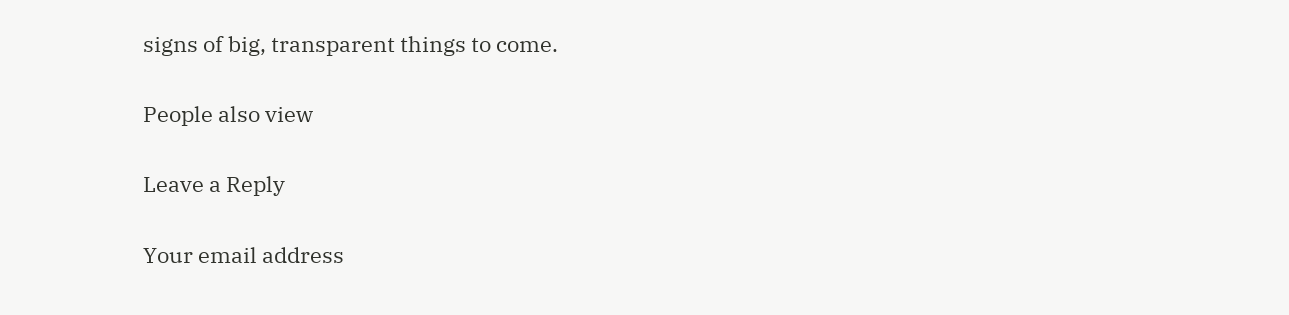signs of big, transparent things to come.

People also view

Leave a Reply

Your email address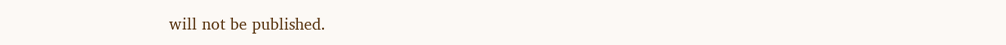will not be published.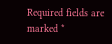Required fields are marked *